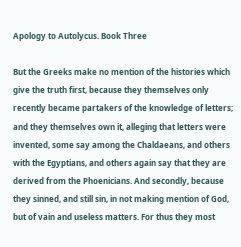Apology to Autolycus. Book Three

But the Greeks make no mention of the histories which give the truth first, because they themselves only recently became partakers of the knowledge of letters; and they themselves own it, alleging that letters were invented, some say among the Chaldaeans, and others with the Egyptians, and others again say that they are derived from the Phoenicians. And secondly, because they sinned, and still sin, in not making mention of God, but of vain and useless matters. For thus they most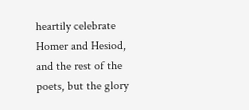heartily celebrate Homer and Hesiod, and the rest of the poets, but the glory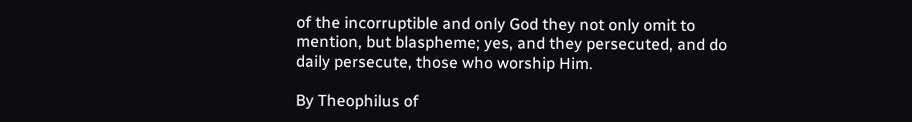of the incorruptible and only God they not only omit to mention, but blaspheme; yes, and they persecuted, and do daily persecute, those who worship Him.

By Theophilus of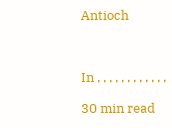Antioch



In , , , , , , , , , , , ,

30 min read